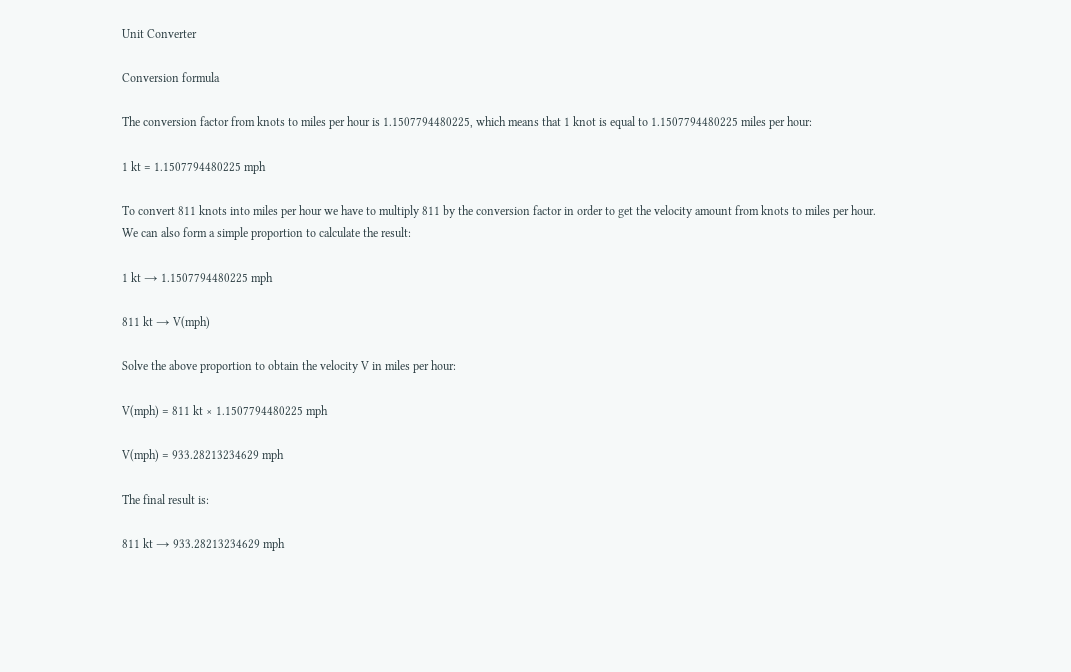Unit Converter

Conversion formula

The conversion factor from knots to miles per hour is 1.1507794480225, which means that 1 knot is equal to 1.1507794480225 miles per hour:

1 kt = 1.1507794480225 mph

To convert 811 knots into miles per hour we have to multiply 811 by the conversion factor in order to get the velocity amount from knots to miles per hour. We can also form a simple proportion to calculate the result:

1 kt → 1.1507794480225 mph

811 kt → V(mph)

Solve the above proportion to obtain the velocity V in miles per hour:

V(mph) = 811 kt × 1.1507794480225 mph

V(mph) = 933.28213234629 mph

The final result is:

811 kt → 933.28213234629 mph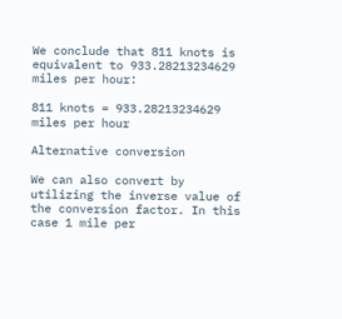We conclude that 811 knots is equivalent to 933.28213234629 miles per hour:

811 knots = 933.28213234629 miles per hour

Alternative conversion

We can also convert by utilizing the inverse value of the conversion factor. In this case 1 mile per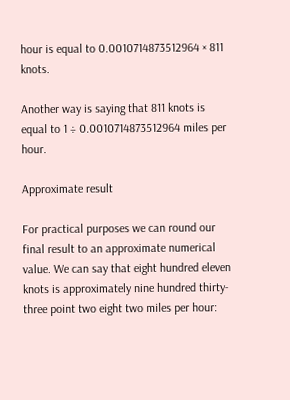hour is equal to 0.0010714873512964 × 811 knots.

Another way is saying that 811 knots is equal to 1 ÷ 0.0010714873512964 miles per hour.

Approximate result

For practical purposes we can round our final result to an approximate numerical value. We can say that eight hundred eleven knots is approximately nine hundred thirty-three point two eight two miles per hour: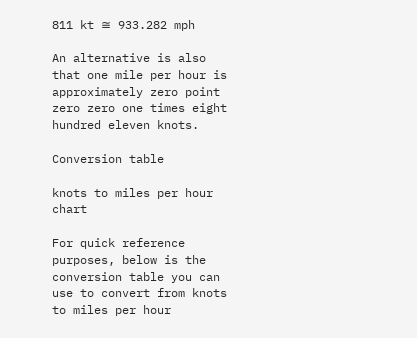811 kt ≅ 933.282 mph

An alternative is also that one mile per hour is approximately zero point zero zero one times eight hundred eleven knots.

Conversion table

knots to miles per hour chart

For quick reference purposes, below is the conversion table you can use to convert from knots to miles per hour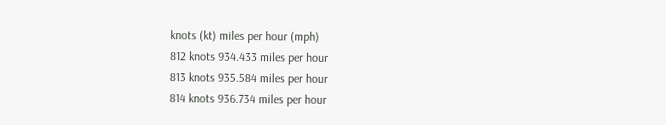knots (kt) miles per hour (mph)
812 knots 934.433 miles per hour
813 knots 935.584 miles per hour
814 knots 936.734 miles per hour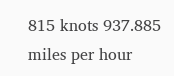815 knots 937.885 miles per hour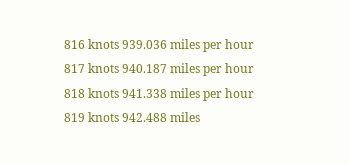816 knots 939.036 miles per hour
817 knots 940.187 miles per hour
818 knots 941.338 miles per hour
819 knots 942.488 miles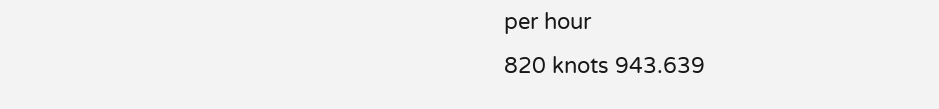per hour
820 knots 943.639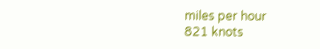miles per hour
821 knots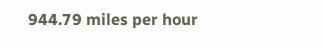944.79 miles per hour